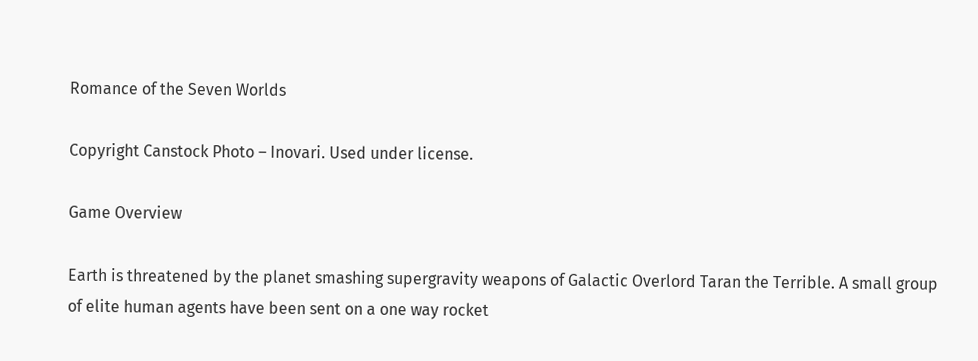Romance of the Seven Worlds

Copyright Canstock Photo – Inovari. Used under license.

Game Overview

Earth is threatened by the planet smashing supergravity weapons of Galactic Overlord Taran the Terrible. A small group of elite human agents have been sent on a one way rocket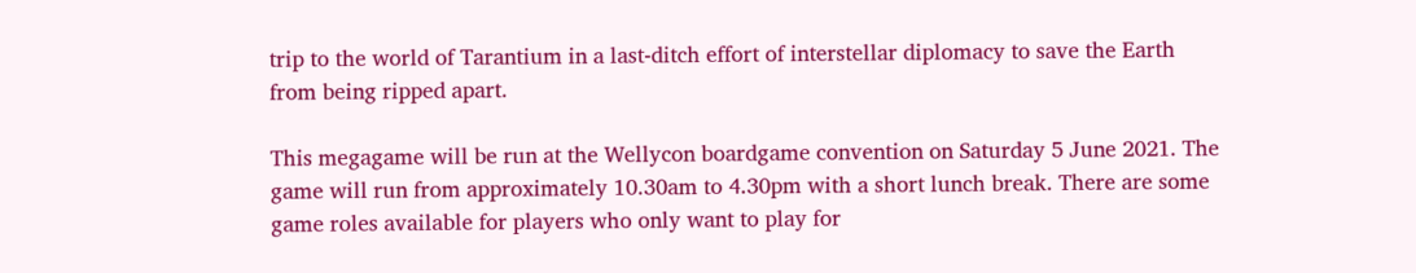trip to the world of Tarantium in a last-ditch effort of interstellar diplomacy to save the Earth from being ripped apart.

This megagame will be run at the Wellycon boardgame convention on Saturday 5 June 2021. The game will run from approximately 10.30am to 4.30pm with a short lunch break. There are some game roles available for players who only want to play for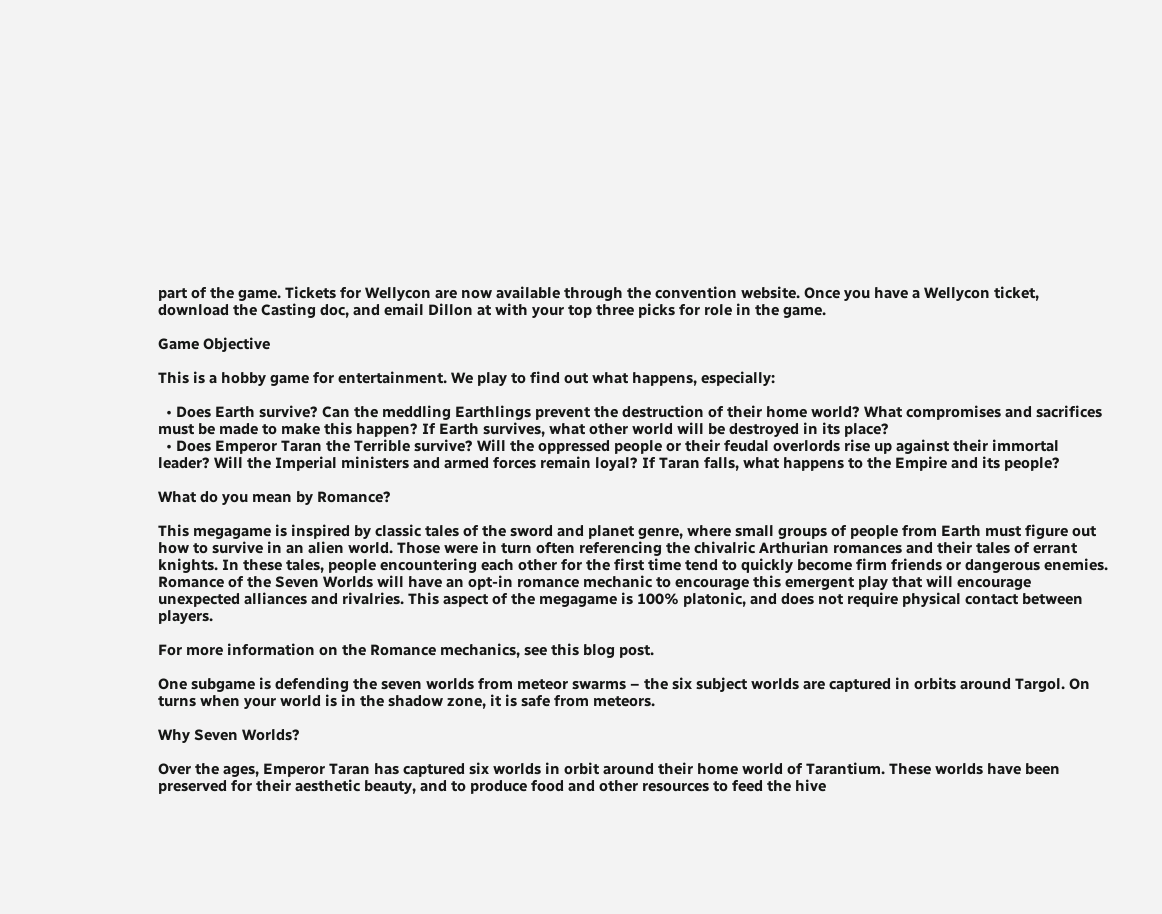part of the game. Tickets for Wellycon are now available through the convention website. Once you have a Wellycon ticket, download the Casting doc, and email Dillon at with your top three picks for role in the game.

Game Objective

This is a hobby game for entertainment. We play to find out what happens, especially:

  • Does Earth survive? Can the meddling Earthlings prevent the destruction of their home world? What compromises and sacrifices must be made to make this happen? If Earth survives, what other world will be destroyed in its place?
  • Does Emperor Taran the Terrible survive? Will the oppressed people or their feudal overlords rise up against their immortal leader? Will the Imperial ministers and armed forces remain loyal? If Taran falls, what happens to the Empire and its people?

What do you mean by Romance?

This megagame is inspired by classic tales of the sword and planet genre, where small groups of people from Earth must figure out how to survive in an alien world. Those were in turn often referencing the chivalric Arthurian romances and their tales of errant knights. In these tales, people encountering each other for the first time tend to quickly become firm friends or dangerous enemies. Romance of the Seven Worlds will have an opt-in romance mechanic to encourage this emergent play that will encourage unexpected alliances and rivalries. This aspect of the megagame is 100% platonic, and does not require physical contact between players.

For more information on the Romance mechanics, see this blog post.

One subgame is defending the seven worlds from meteor swarms – the six subject worlds are captured in orbits around Targol. On turns when your world is in the shadow zone, it is safe from meteors.

Why Seven Worlds?

Over the ages, Emperor Taran has captured six worlds in orbit around their home world of Tarantium. These worlds have been preserved for their aesthetic beauty, and to produce food and other resources to feed the hive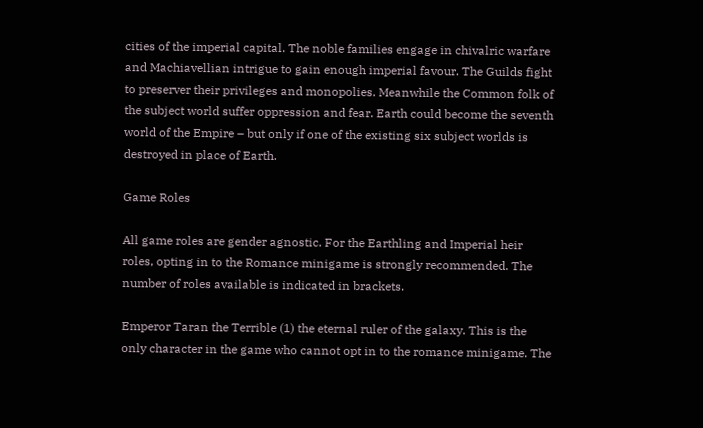cities of the imperial capital. The noble families engage in chivalric warfare and Machiavellian intrigue to gain enough imperial favour. The Guilds fight to preserver their privileges and monopolies. Meanwhile the Common folk of the subject world suffer oppression and fear. Earth could become the seventh world of the Empire – but only if one of the existing six subject worlds is destroyed in place of Earth.

Game Roles

All game roles are gender agnostic. For the Earthling and Imperial heir roles, opting in to the Romance minigame is strongly recommended. The number of roles available is indicated in brackets.

Emperor Taran the Terrible (1) the eternal ruler of the galaxy. This is the only character in the game who cannot opt in to the romance minigame. The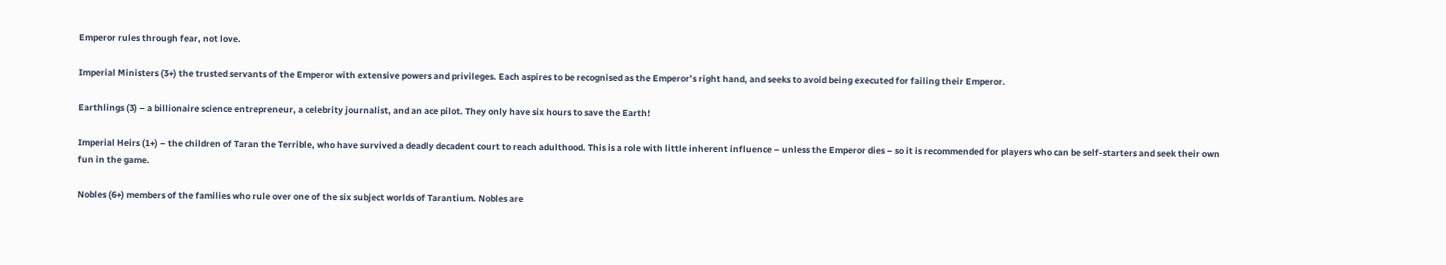Emperor rules through fear, not love.

Imperial Ministers (3+) the trusted servants of the Emperor with extensive powers and privileges. Each aspires to be recognised as the Emperor’s right hand, and seeks to avoid being executed for failing their Emperor.

Earthlings (3) – a billionaire science entrepreneur, a celebrity journalist, and an ace pilot. They only have six hours to save the Earth!

Imperial Heirs (1+) – the children of Taran the Terrible, who have survived a deadly decadent court to reach adulthood. This is a role with little inherent influence – unless the Emperor dies – so it is recommended for players who can be self-starters and seek their own fun in the game.

Nobles (6+) members of the families who rule over one of the six subject worlds of Tarantium. Nobles are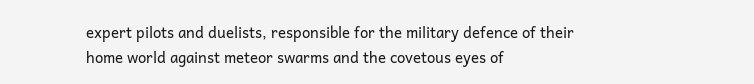expert pilots and duelists, responsible for the military defence of their home world against meteor swarms and the covetous eyes of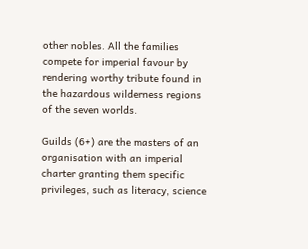other nobles. All the families compete for imperial favour by rendering worthy tribute found in the hazardous wilderness regions of the seven worlds.

Guilds (6+) are the masters of an organisation with an imperial charter granting them specific privileges, such as literacy, science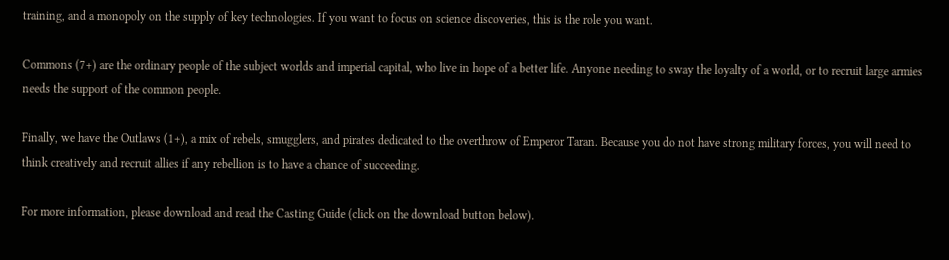training, and a monopoly on the supply of key technologies. If you want to focus on science discoveries, this is the role you want.

Commons (7+) are the ordinary people of the subject worlds and imperial capital, who live in hope of a better life. Anyone needing to sway the loyalty of a world, or to recruit large armies needs the support of the common people.

Finally, we have the Outlaws (1+), a mix of rebels, smugglers, and pirates dedicated to the overthrow of Emperor Taran. Because you do not have strong military forces, you will need to think creatively and recruit allies if any rebellion is to have a chance of succeeding.

For more information, please download and read the Casting Guide (click on the download button below).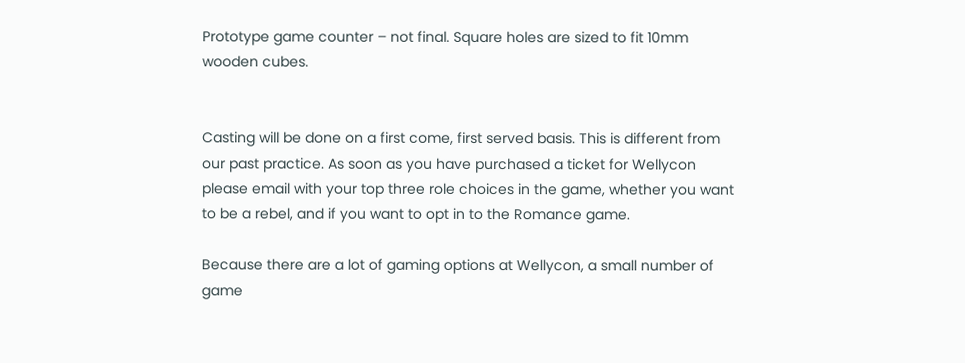Prototype game counter – not final. Square holes are sized to fit 10mm wooden cubes.


Casting will be done on a first come, first served basis. This is different from our past practice. As soon as you have purchased a ticket for Wellycon please email with your top three role choices in the game, whether you want to be a rebel, and if you want to opt in to the Romance game.

Because there are a lot of gaming options at Wellycon, a small number of game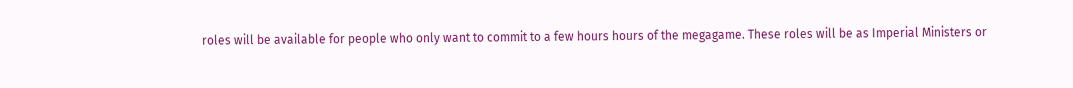roles will be available for people who only want to commit to a few hours hours of the megagame. These roles will be as Imperial Ministers or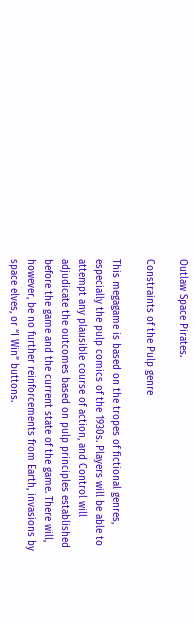Outlaw Space Pirates.

Constraints of the Pulp genre

This megagame is based on the tropes of fictional genres, especially the pulp comics of the 1930s. Players will be able to attempt any plausible course of action, and Control will adjudicate the outcomes based on pulp principles established before the game and the current state of the game. There will, however, be no further reinforcements from Earth, invasions by space elves, or “I Win” buttons.